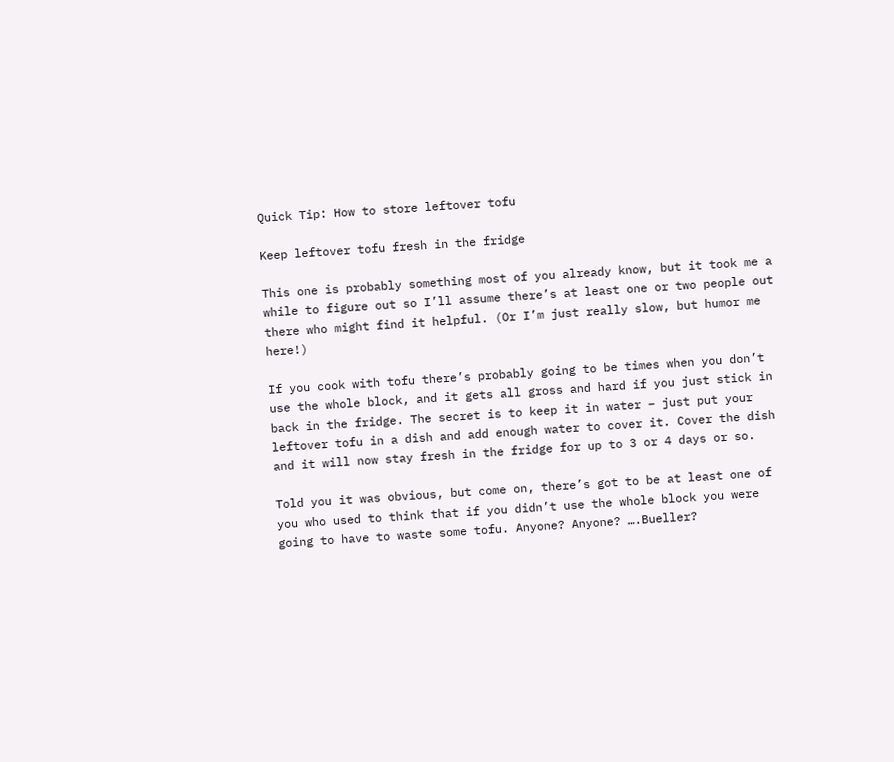Quick Tip: How to store leftover tofu

Keep leftover tofu fresh in the fridge

This one is probably something most of you already know, but it took me a while to figure out so I’ll assume there’s at least one or two people out there who might find it helpful. (Or I’m just really slow, but humor me here!)

If you cook with tofu there’s probably going to be times when you don’t use the whole block, and it gets all gross and hard if you just stick in back in the fridge. The secret is to keep it in water – just put your leftover tofu in a dish and add enough water to cover it. Cover the dish and it will now stay fresh in the fridge for up to 3 or 4 days or so.

Told you it was obvious, but come on, there’s got to be at least one of you who used to think that if you didn’t use the whole block you were going to have to waste some tofu. Anyone? Anyone? ….Bueller?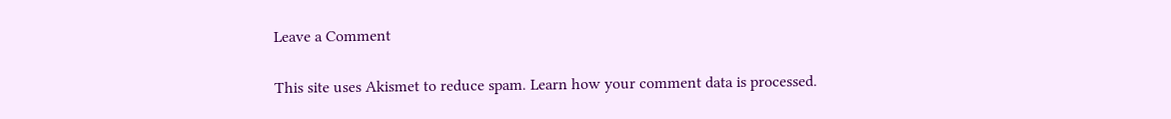Leave a Comment

This site uses Akismet to reduce spam. Learn how your comment data is processed.